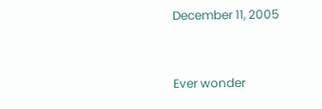December 11, 2005


Ever wonder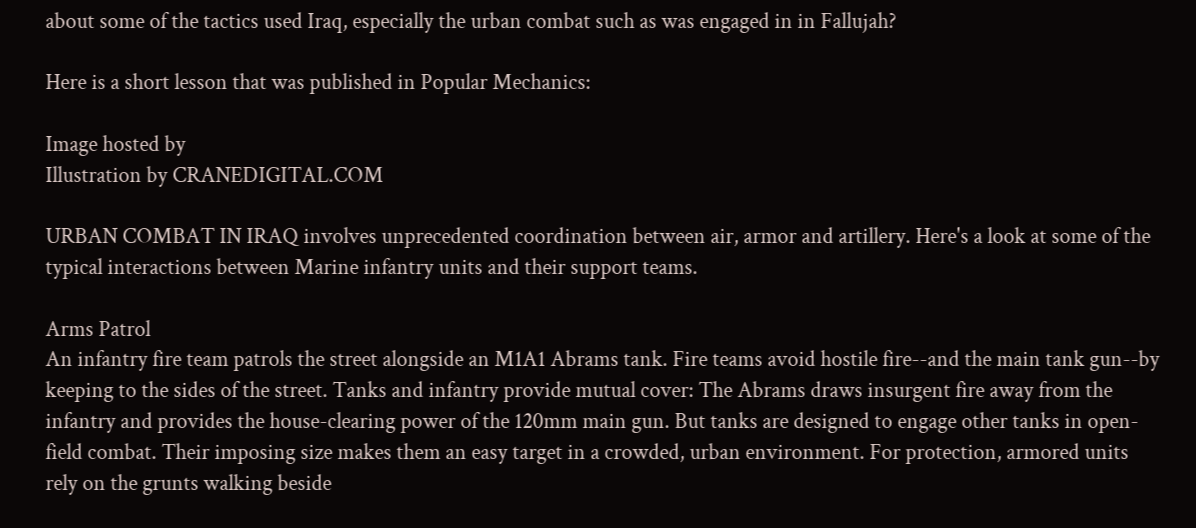about some of the tactics used Iraq, especially the urban combat such as was engaged in in Fallujah?

Here is a short lesson that was published in Popular Mechanics:

Image hosted by
Illustration by CRANEDIGITAL.COM

URBAN COMBAT IN IRAQ involves unprecedented coordination between air, armor and artillery. Here's a look at some of the typical interactions between Marine infantry units and their support teams.

Arms Patrol
An infantry fire team patrols the street alongside an M1A1 Abrams tank. Fire teams avoid hostile fire--and the main tank gun--by keeping to the sides of the street. Tanks and infantry provide mutual cover: The Abrams draws insurgent fire away from the infantry and provides the house-clearing power of the 120mm main gun. But tanks are designed to engage other tanks in open-field combat. Their imposing size makes them an easy target in a crowded, urban environment. For protection, armored units rely on the grunts walking beside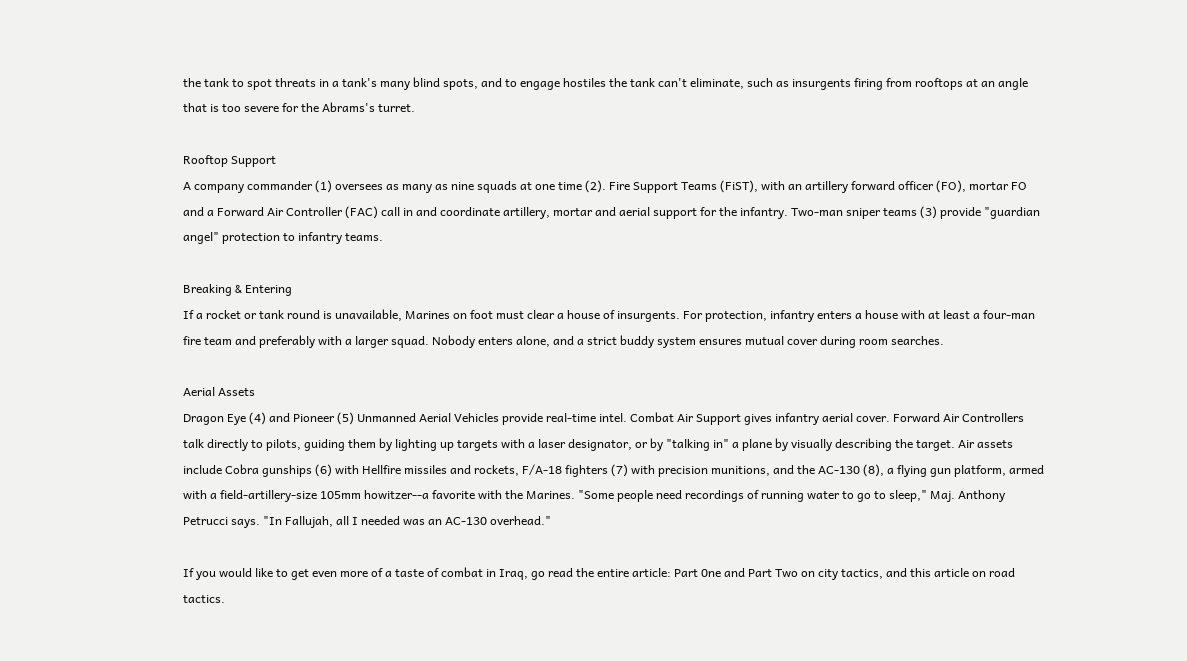the tank to spot threats in a tank's many blind spots, and to engage hostiles the tank can't eliminate, such as insurgents firing from rooftops at an angle that is too severe for the Abrams's turret.

Rooftop Support
A company commander (1) oversees as many as nine squads at one time (2). Fire Support Teams (FiST), with an artillery forward officer (FO), mortar FO and a Forward Air Controller (FAC) call in and coordinate artillery, mortar and aerial support for the infantry. Two-man sniper teams (3) provide "guardian angel" protection to infantry teams.

Breaking & Entering
If a rocket or tank round is unavailable, Marines on foot must clear a house of insurgents. For protection, infantry enters a house with at least a four-man fire team and preferably with a larger squad. Nobody enters alone, and a strict buddy system ensures mutual cover during room searches.

Aerial Assets
Dragon Eye (4) and Pioneer (5) Unmanned Aerial Vehicles provide real-time intel. Combat Air Support gives infantry aerial cover. Forward Air Controllers talk directly to pilots, guiding them by lighting up targets with a laser designator, or by "talking in" a plane by visually describing the target. Air assets include Cobra gunships (6) with Hellfire missiles and rockets, F/A-18 fighters (7) with precision munitions, and the AC-130 (8), a flying gun platform, armed with a field-artillery-size 105mm howitzer--a favorite with the Marines. "Some people need recordings of running water to go to sleep," Maj. Anthony Petrucci says. "In Fallujah, all I needed was an AC-130 overhead."

If you would like to get even more of a taste of combat in Iraq, go read the entire article: Part 0ne and Part Two on city tactics, and this article on road tactics.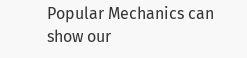Popular Mechanics can show our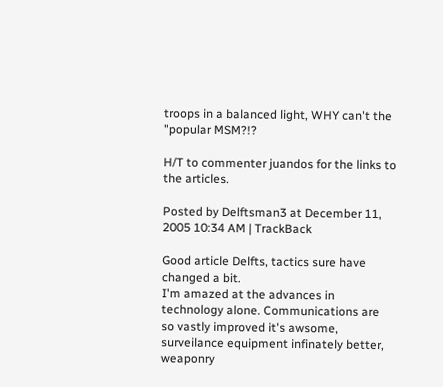troops in a balanced light, WHY can't the "popular MSM?!?

H/T to commenter juandos for the links to the articles.

Posted by Delftsman3 at December 11, 2005 10:34 AM | TrackBack

Good article Delfts, tactics sure have changed a bit.
I'm amazed at the advances in technology alone. Communications are so vastly improved it's awsome, surveilance equipment infinately better, weaponry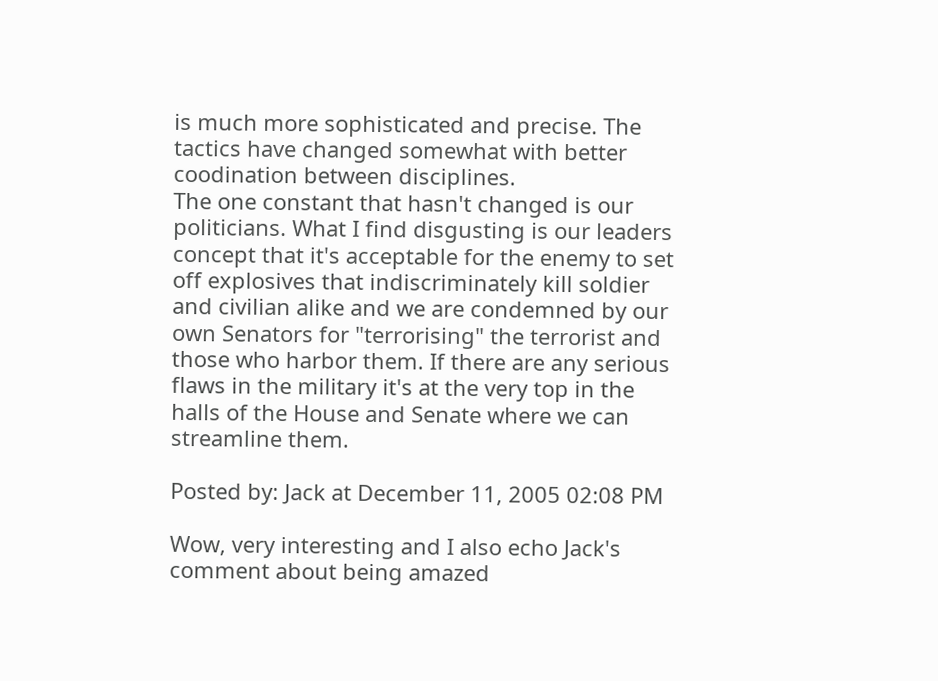is much more sophisticated and precise. The tactics have changed somewhat with better coodination between disciplines.
The one constant that hasn't changed is our politicians. What I find disgusting is our leaders concept that it's acceptable for the enemy to set off explosives that indiscriminately kill soldier and civilian alike and we are condemned by our own Senators for "terrorising" the terrorist and those who harbor them. If there are any serious flaws in the military it's at the very top in the halls of the House and Senate where we can streamline them.

Posted by: Jack at December 11, 2005 02:08 PM

Wow, very interesting and I also echo Jack's comment about being amazed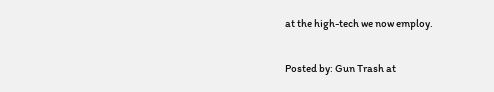at the high-tech we now employ.

Posted by: Gun Trash at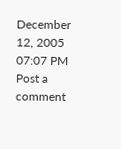December 12, 2005 07:07 PM
Post a comment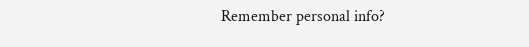Remember personal info?